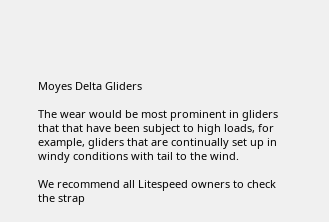Moyes Delta Gliders

The wear would be most prominent in gliders that that have been subject to high loads, for example, gliders that are continually set up in windy conditions with tail to the wind.

We recommend all Litespeed owners to check the strap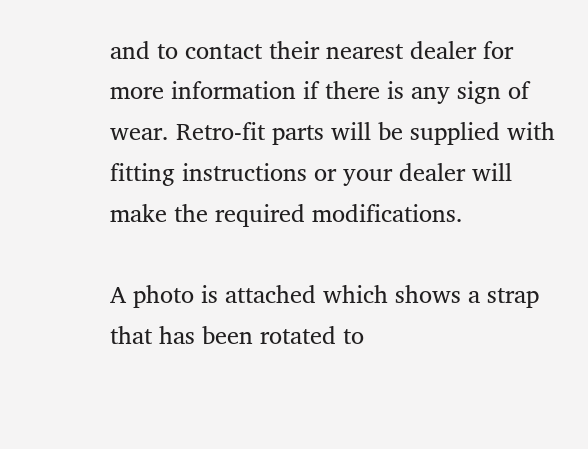and to contact their nearest dealer for more information if there is any sign of wear. Retro-fit parts will be supplied with fitting instructions or your dealer will make the required modifications.

A photo is attached which shows a strap that has been rotated to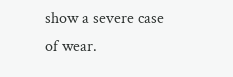show a severe case of wear.